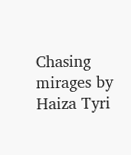Chasing mirages by Haiza Tyri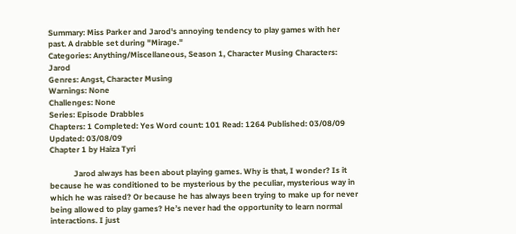Summary: Miss Parker and Jarod's annoying tendency to play games with her past. A drabble set during "Mirage."
Categories: Anything/Miscellaneous, Season 1, Character Musing Characters: Jarod
Genres: Angst, Character Musing
Warnings: None
Challenges: None
Series: Episode Drabbles
Chapters: 1 Completed: Yes Word count: 101 Read: 1264 Published: 03/08/09 Updated: 03/08/09
Chapter 1 by Haiza Tyri

            Jarod always has been about playing games. Why is that, I wonder? Is it because he was conditioned to be mysterious by the peculiar, mysterious way in which he was raised? Or because he has always been trying to make up for never being allowed to play games? He’s never had the opportunity to learn normal interactions. I just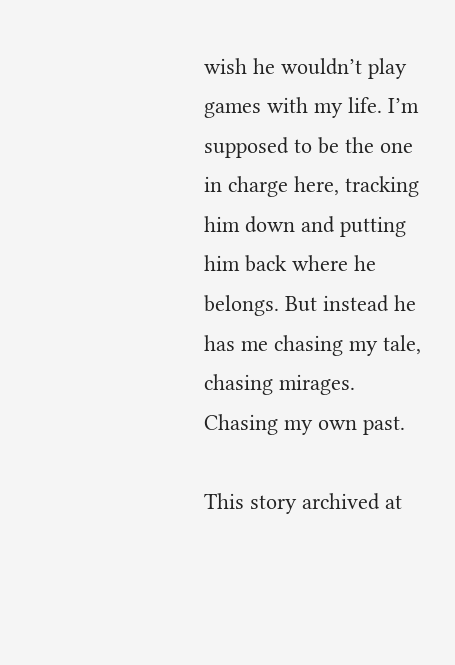wish he wouldn’t play games with my life. I’m supposed to be the one in charge here, tracking him down and putting him back where he belongs. But instead he has me chasing my tale, chasing mirages. Chasing my own past.

This story archived at